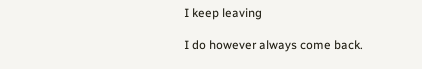I keep leaving

I do however always come back.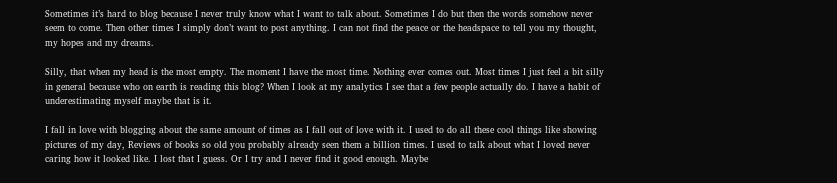Sometimes it’s hard to blog because I never truly know what I want to talk about. Sometimes I do but then the words somehow never seem to come. Then other times I simply don’t want to post anything. I can not find the peace or the headspace to tell you my thought, my hopes and my dreams.

Silly, that when my head is the most empty. The moment I have the most time. Nothing ever comes out. Most times I just feel a bit silly in general because who on earth is reading this blog? When I look at my analytics I see that a few people actually do. I have a habit of underestimating myself maybe that is it.

I fall in love with blogging about the same amount of times as I fall out of love with it. I used to do all these cool things like showing pictures of my day, Reviews of books so old you probably already seen them a billion times. I used to talk about what I loved never caring how it looked like. I lost that I guess. Or I try and I never find it good enough. Maybe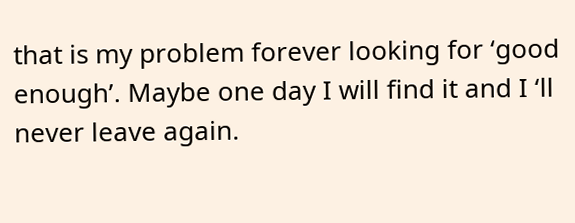that is my problem forever looking for ‘good enough’. Maybe one day I will find it and I ‘ll never leave again.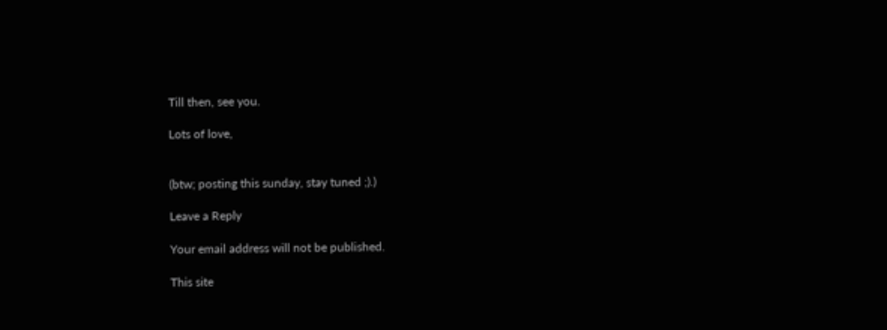Till then, see you.

Lots of love,


(btw; posting this sunday, stay tuned ;).)

Leave a Reply

Your email address will not be published.

This site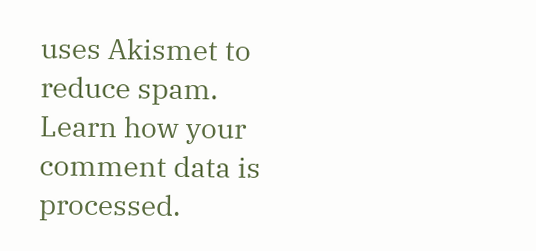uses Akismet to reduce spam. Learn how your comment data is processed.